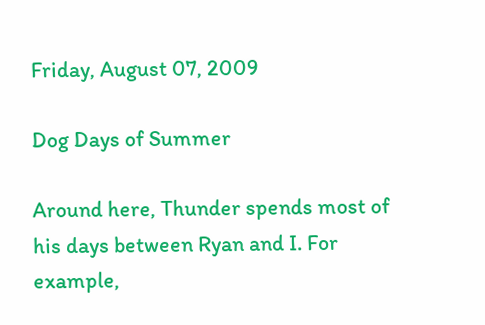Friday, August 07, 2009

Dog Days of Summer

Around here, Thunder spends most of his days between Ryan and I. For example,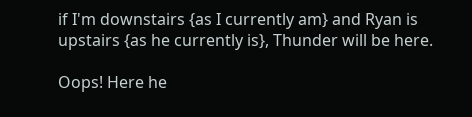if I'm downstairs {as I currently am} and Ryan is upstairs {as he currently is}, Thunder will be here.

Oops! Here he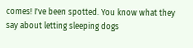comes! I've been spotted. You know what they say about letting sleeping dogs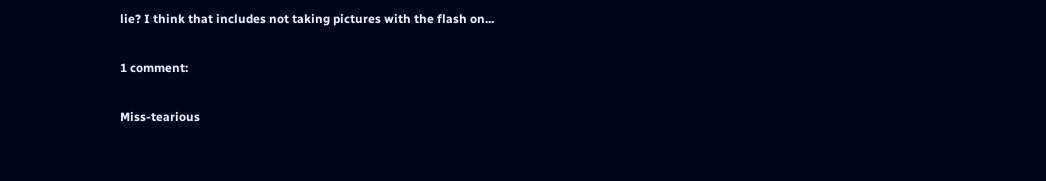lie? I think that includes not taking pictures with the flash on...

1 comment:

Miss-tearious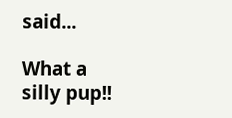said...

What a silly pup!!